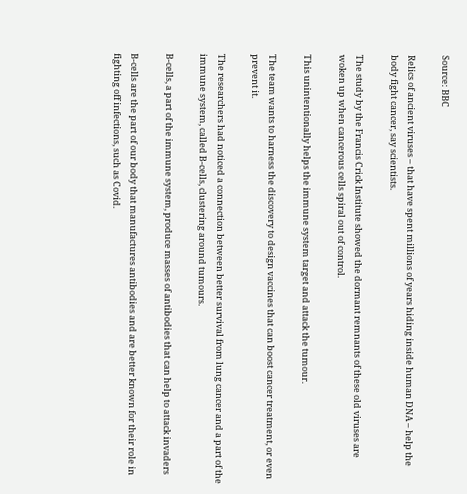Source: BBC

Relics of ancient viruses – that have spent millions of years hiding inside human DNA – help the body fight cancer, say scientists.

The study by the Francis Crick Institute showed the dormant remnants of these old viruses are woken up when cancerous cells spiral out of control.

This unintentionally helps the immune system target and attack the tumour.

The team wants to harness the discovery to design vaccines that can boost cancer treatment, or even prevent it.

The researchers had noticed a connection between better survival from lung cancer and a part of the immune system, called B-cells, clustering around tumours.

B-cells, a part of the immune system, produce masses of antibodies that can help to attack invaders

B-cells are the part of our body that manufactures antibodies and are better known for their role in fighting off infections, such as Covid.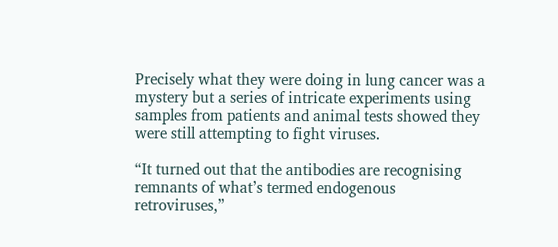Precisely what they were doing in lung cancer was a mystery but a series of intricate experiments using samples from patients and animal tests showed they were still attempting to fight viruses.

“It turned out that the antibodies are recognising remnants of what’s termed endogenous retroviruses,”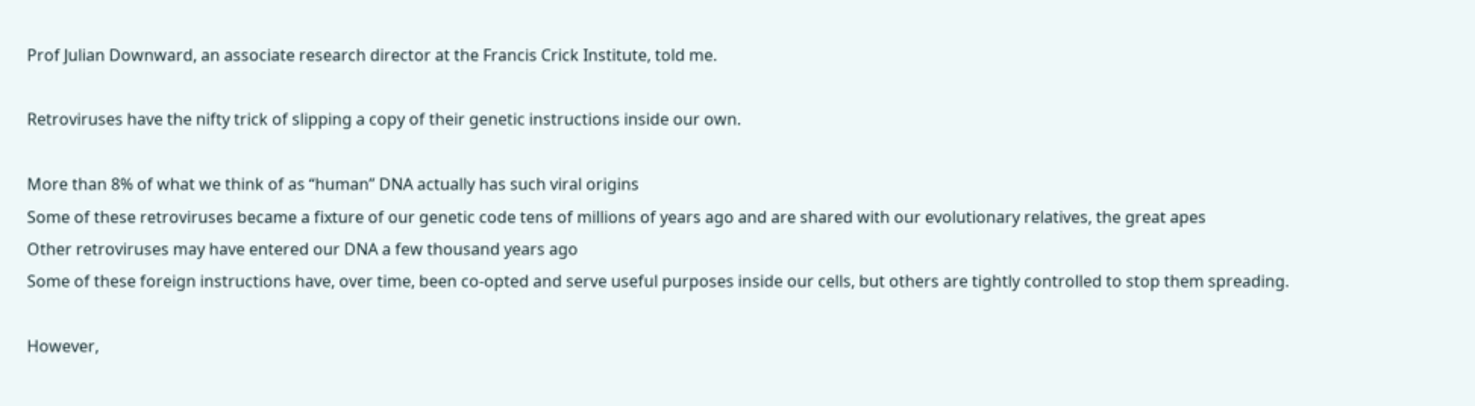Prof Julian Downward, an associate research director at the Francis Crick Institute, told me.

Retroviruses have the nifty trick of slipping a copy of their genetic instructions inside our own.

More than 8% of what we think of as “human” DNA actually has such viral origins
Some of these retroviruses became a fixture of our genetic code tens of millions of years ago and are shared with our evolutionary relatives, the great apes
Other retroviruses may have entered our DNA a few thousand years ago
Some of these foreign instructions have, over time, been co-opted and serve useful purposes inside our cells, but others are tightly controlled to stop them spreading.

However,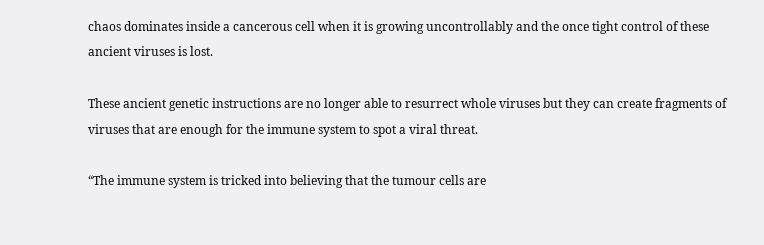chaos dominates inside a cancerous cell when it is growing uncontrollably and the once tight control of these ancient viruses is lost.

These ancient genetic instructions are no longer able to resurrect whole viruses but they can create fragments of viruses that are enough for the immune system to spot a viral threat.

“The immune system is tricked into believing that the tumour cells are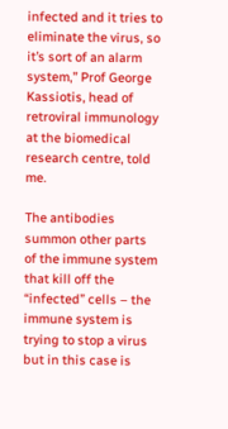infected and it tries to eliminate the virus, so it’s sort of an alarm system,” Prof George Kassiotis, head of retroviral immunology at the biomedical research centre, told me.

The antibodies summon other parts of the immune system that kill off the “infected” cells – the immune system is trying to stop a virus but in this case is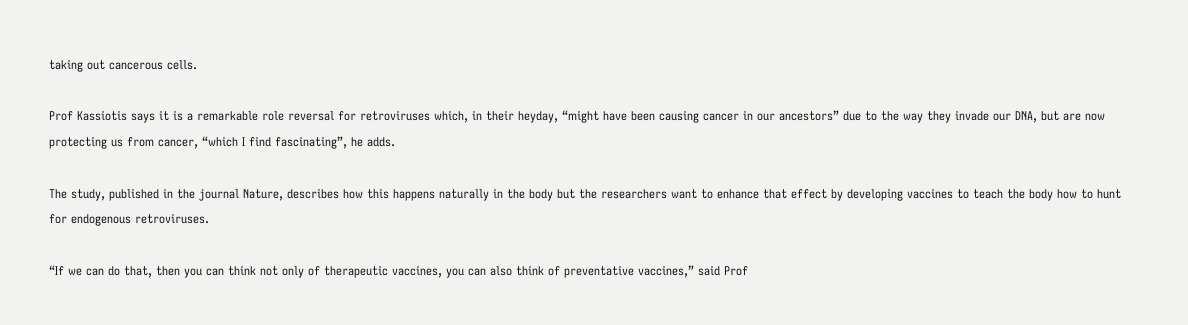taking out cancerous cells.

Prof Kassiotis says it is a remarkable role reversal for retroviruses which, in their heyday, “might have been causing cancer in our ancestors” due to the way they invade our DNA, but are now protecting us from cancer, “which I find fascinating”, he adds.

The study, published in the journal Nature, describes how this happens naturally in the body but the researchers want to enhance that effect by developing vaccines to teach the body how to hunt for endogenous retroviruses.

“If we can do that, then you can think not only of therapeutic vaccines, you can also think of preventative vaccines,” said Prof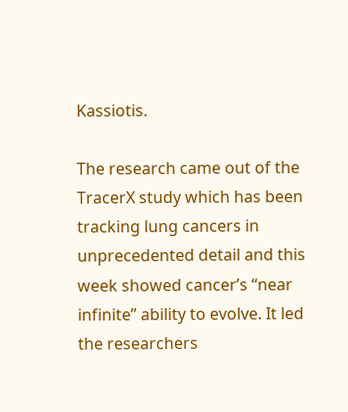Kassiotis.

The research came out of the TracerX study which has been tracking lung cancers in unprecedented detail and this week showed cancer’s “near infinite” ability to evolve. It led the researchers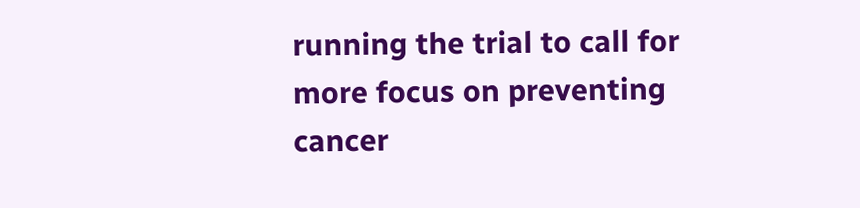running the trial to call for more focus on preventing cancer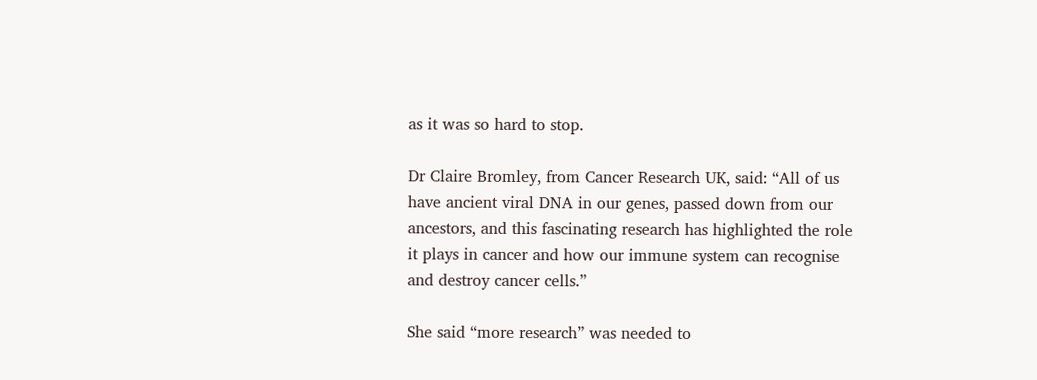as it was so hard to stop.

Dr Claire Bromley, from Cancer Research UK, said: “All of us have ancient viral DNA in our genes, passed down from our ancestors, and this fascinating research has highlighted the role it plays in cancer and how our immune system can recognise and destroy cancer cells.”

She said “more research” was needed to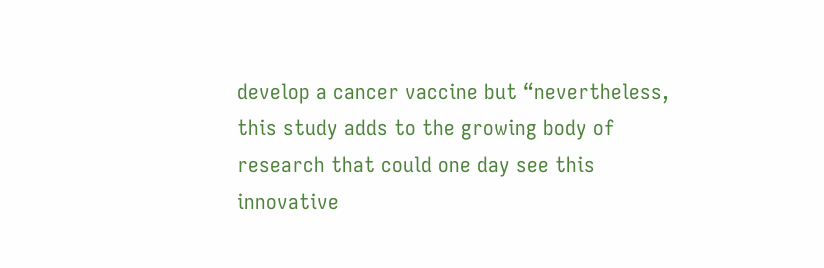develop a cancer vaccine but “nevertheless, this study adds to the growing body of research that could one day see this innovative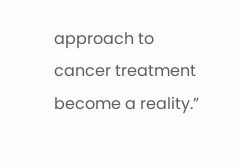approach to cancer treatment become a reality.”